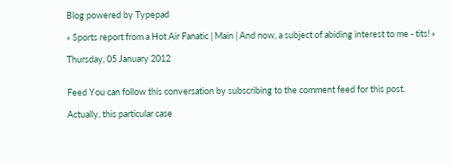Blog powered by Typepad

« Sports report from a Hot Air Fanatic | Main | And now, a subject of abiding interest to me - tits! »

Thursday, 05 January 2012


Feed You can follow this conversation by subscribing to the comment feed for this post.

Actually, this particular case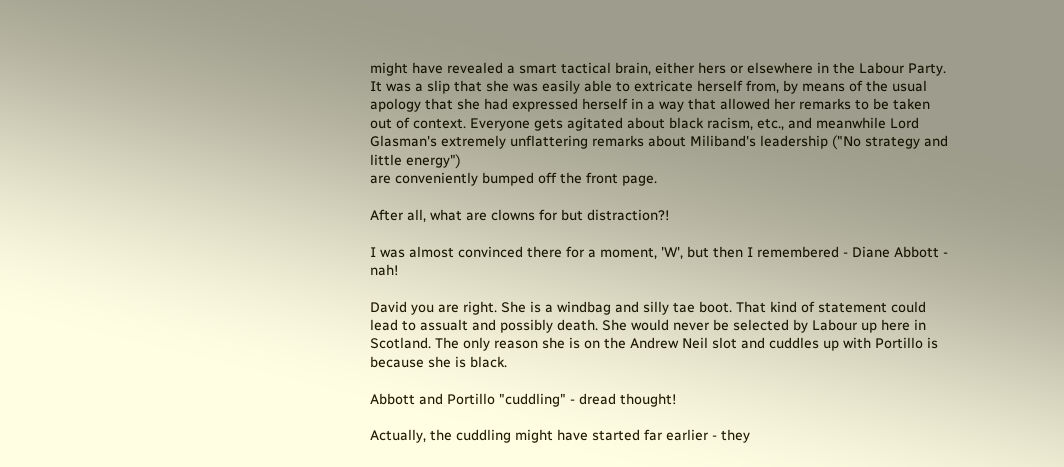might have revealed a smart tactical brain, either hers or elsewhere in the Labour Party. It was a slip that she was easily able to extricate herself from, by means of the usual apology that she had expressed herself in a way that allowed her remarks to be taken out of context. Everyone gets agitated about black racism, etc., and meanwhile Lord Glasman's extremely unflattering remarks about Miliband's leadership ("No strategy and little energy")
are conveniently bumped off the front page.

After all, what are clowns for but distraction?!

I was almost convinced there for a moment, 'W', but then I remembered - Diane Abbott - nah!

David you are right. She is a windbag and silly tae boot. That kind of statement could lead to assualt and possibly death. She would never be selected by Labour up here in Scotland. The only reason she is on the Andrew Neil slot and cuddles up with Portillo is because she is black.

Abbott and Portillo "cuddling" - dread thought!

Actually, the cuddling might have started far earlier - they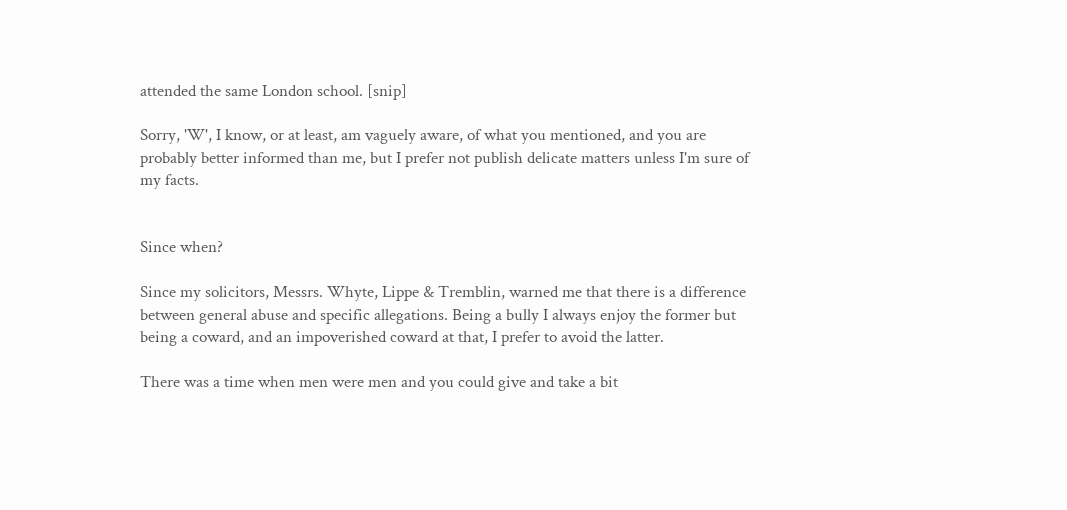attended the same London school. [snip]

Sorry, 'W', I know, or at least, am vaguely aware, of what you mentioned, and you are probably better informed than me, but I prefer not publish delicate matters unless I'm sure of my facts.


Since when?

Since my solicitors, Messrs. Whyte, Lippe & Tremblin, warned me that there is a difference between general abuse and specific allegations. Being a bully I always enjoy the former but being a coward, and an impoverished coward at that, I prefer to avoid the latter.

There was a time when men were men and you could give and take a bit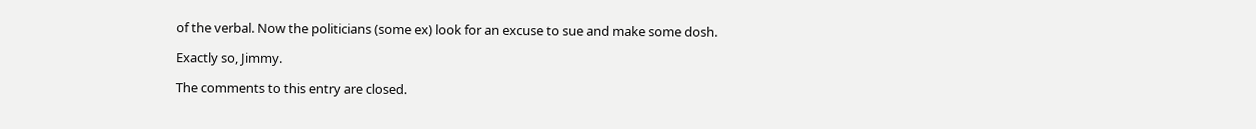of the verbal. Now the politicians (some ex) look for an excuse to sue and make some dosh.

Exactly so, Jimmy.

The comments to this entry are closed.